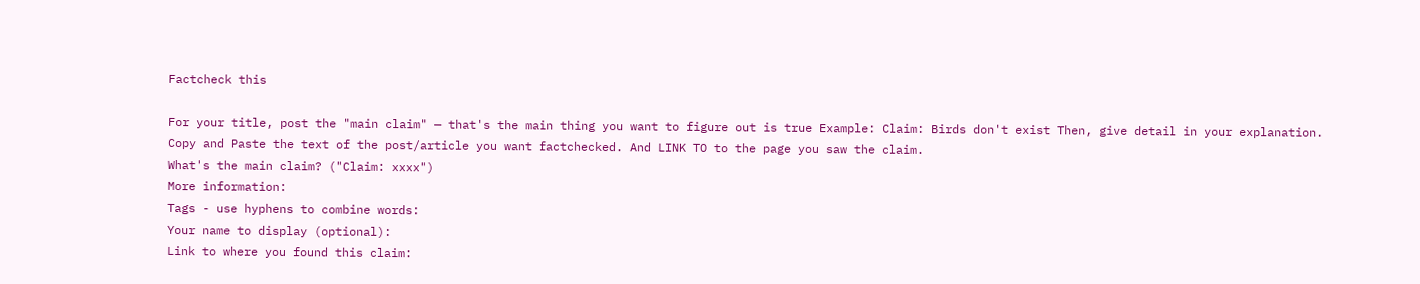Factcheck this

For your title, post the "main claim" — that's the main thing you want to figure out is true Example: Claim: Birds don't exist Then, give detail in your explanation. Copy and Paste the text of the post/article you want factchecked. And LINK TO to the page you saw the claim.
What's the main claim? ("Claim: xxxx")
More information:
Tags - use hyphens to combine words:
Your name to display (optional):
Link to where you found this claim: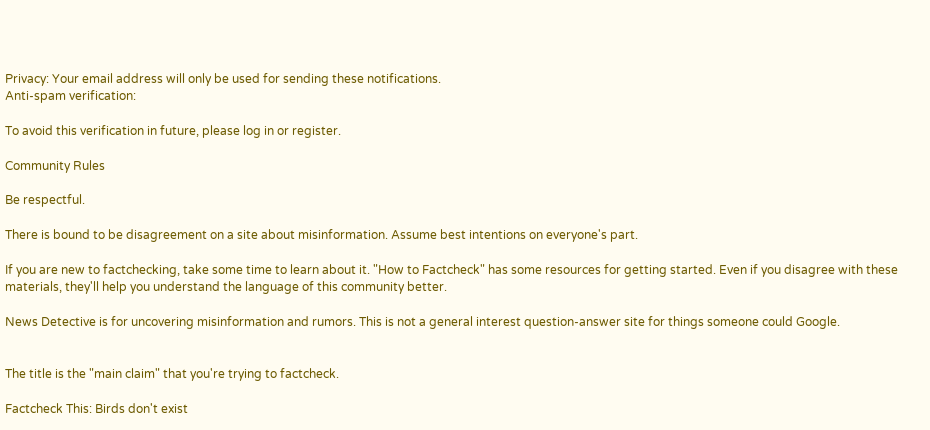Privacy: Your email address will only be used for sending these notifications.
Anti-spam verification:

To avoid this verification in future, please log in or register.

Community Rules

Be respectful.

There is bound to be disagreement on a site about misinformation. Assume best intentions on everyone's part.

If you are new to factchecking, take some time to learn about it. "How to Factcheck" has some resources for getting started. Even if you disagree with these materials, they'll help you understand the language of this community better.

News Detective is for uncovering misinformation and rumors. This is not a general interest question-answer site for things someone could Google.


The title is the "main claim" that you're trying to factcheck.

Factcheck This: Birds don't exist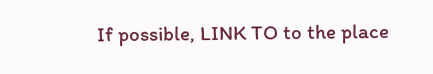If possible, LINK TO to the place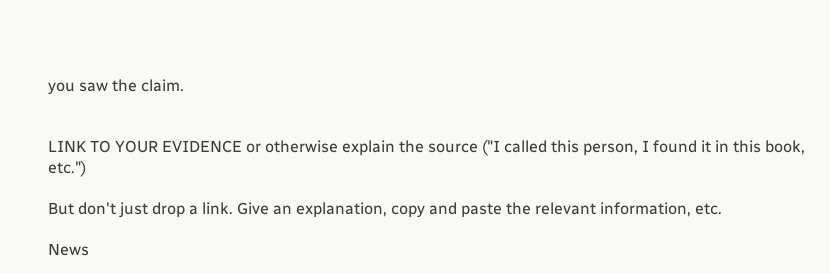you saw the claim.


LINK TO YOUR EVIDENCE or otherwise explain the source ("I called this person, I found it in this book, etc.")

But don't just drop a link. Give an explanation, copy and paste the relevant information, etc.

News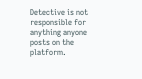Detective is not responsible for anything anyone posts on the platform.